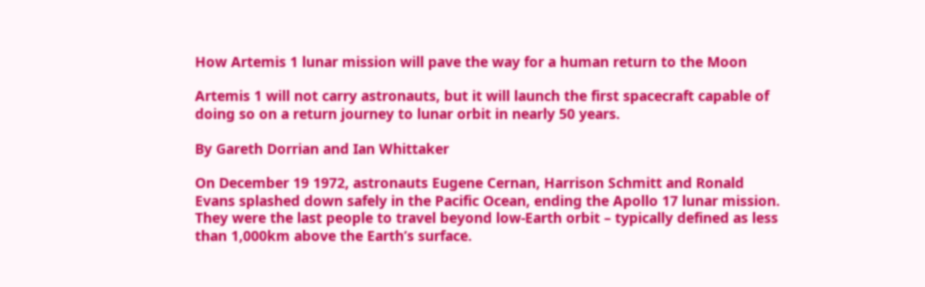How Artemis 1 lunar mission will pave the way for a human return to the Moon

Artemis 1 will not carry astronauts, but it will launch the first spacecraft capable of doing so on a return journey to lunar orbit in nearly 50 years.

By Gareth Dorrian and Ian Whittaker

On December 19 1972, astronauts Eugene Cernan, Harrison Schmitt and Ronald Evans splashed down safely in the Pacific Ocean, ending the Apollo 17 lunar mission. They were the last people to travel beyond low-Earth orbit – typically defined as less than 1,000km above the Earth’s surface.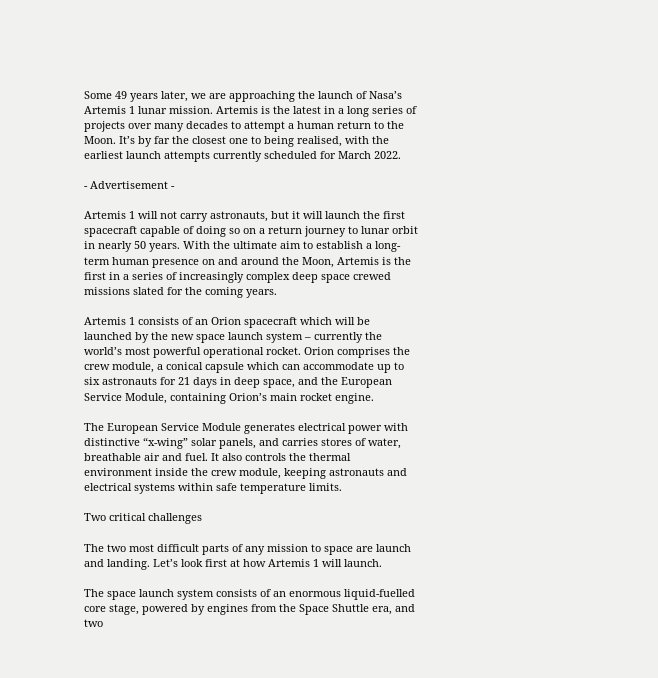Some 49 years later, we are approaching the launch of Nasa’s Artemis 1 lunar mission. Artemis is the latest in a long series of projects over many decades to attempt a human return to the Moon. It’s by far the closest one to being realised, with the earliest launch attempts currently scheduled for March 2022.

- Advertisement -

Artemis 1 will not carry astronauts, but it will launch the first spacecraft capable of doing so on a return journey to lunar orbit in nearly 50 years. With the ultimate aim to establish a long-term human presence on and around the Moon, Artemis is the first in a series of increasingly complex deep space crewed missions slated for the coming years.

Artemis 1 consists of an Orion spacecraft which will be launched by the new space launch system – currently the world’s most powerful operational rocket. Orion comprises the crew module, a conical capsule which can accommodate up to six astronauts for 21 days in deep space, and the European Service Module, containing Orion’s main rocket engine.

The European Service Module generates electrical power with distinctive “x-wing” solar panels, and carries stores of water, breathable air and fuel. It also controls the thermal environment inside the crew module, keeping astronauts and electrical systems within safe temperature limits.

Two critical challenges

The two most difficult parts of any mission to space are launch and landing. Let’s look first at how Artemis 1 will launch.

The space launch system consists of an enormous liquid-fuelled core stage, powered by engines from the Space Shuttle era, and two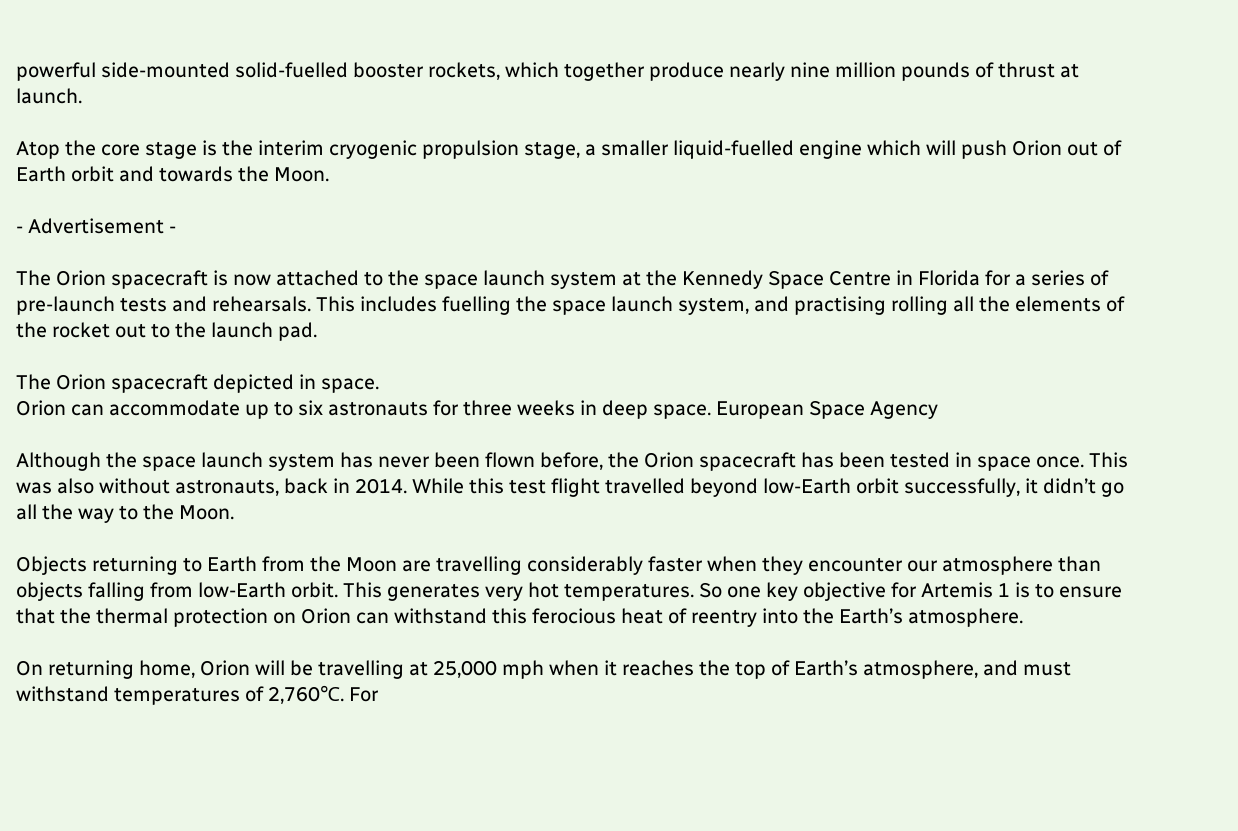powerful side-mounted solid-fuelled booster rockets, which together produce nearly nine million pounds of thrust at launch.

Atop the core stage is the interim cryogenic propulsion stage, a smaller liquid-fuelled engine which will push Orion out of Earth orbit and towards the Moon.

- Advertisement -

The Orion spacecraft is now attached to the space launch system at the Kennedy Space Centre in Florida for a series of pre-launch tests and rehearsals. This includes fuelling the space launch system, and practising rolling all the elements of the rocket out to the launch pad.

The Orion spacecraft depicted in space.
Orion can accommodate up to six astronauts for three weeks in deep space. European Space Agency

Although the space launch system has never been flown before, the Orion spacecraft has been tested in space once. This was also without astronauts, back in 2014. While this test flight travelled beyond low-Earth orbit successfully, it didn’t go all the way to the Moon.

Objects returning to Earth from the Moon are travelling considerably faster when they encounter our atmosphere than objects falling from low-Earth orbit. This generates very hot temperatures. So one key objective for Artemis 1 is to ensure that the thermal protection on Orion can withstand this ferocious heat of reentry into the Earth’s atmosphere.

On returning home, Orion will be travelling at 25,000 mph when it reaches the top of Earth’s atmosphere, and must withstand temperatures of 2,760℃. For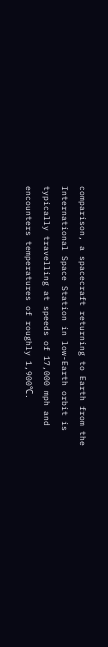comparison, a spacecraft returning to Earth from the International Space Station in low-Earth orbit is typically travelling at speeds of 17,000 mph and encounters temperatures of roughly 1,900℃.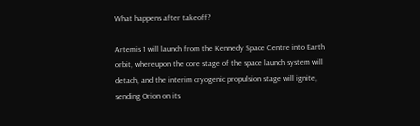What happens after takeoff?

Artemis 1 will launch from the Kennedy Space Centre into Earth orbit, whereupon the core stage of the space launch system will detach, and the interim cryogenic propulsion stage will ignite, sending Orion on its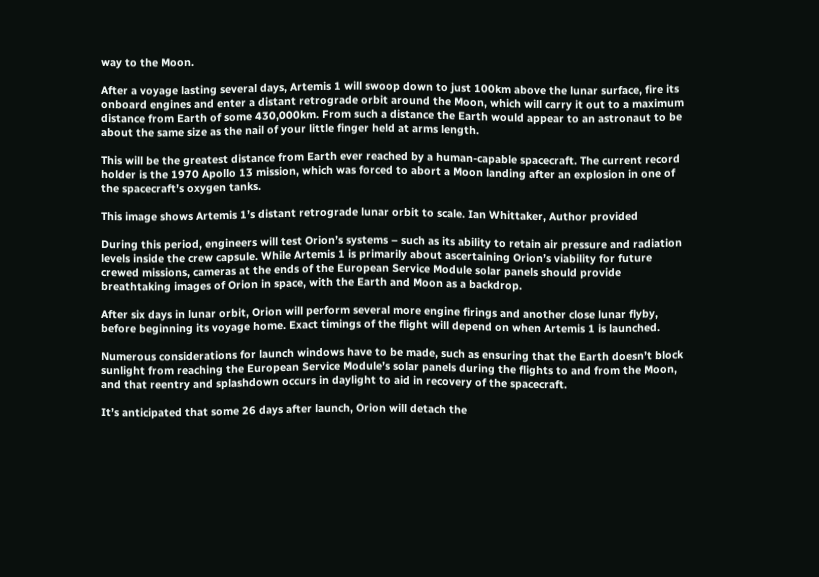way to the Moon.

After a voyage lasting several days, Artemis 1 will swoop down to just 100km above the lunar surface, fire its onboard engines and enter a distant retrograde orbit around the Moon, which will carry it out to a maximum distance from Earth of some 430,000km. From such a distance the Earth would appear to an astronaut to be about the same size as the nail of your little finger held at arms length.

This will be the greatest distance from Earth ever reached by a human-capable spacecraft. The current record holder is the 1970 Apollo 13 mission, which was forced to abort a Moon landing after an explosion in one of the spacecraft’s oxygen tanks.

This image shows Artemis 1’s distant retrograde lunar orbit to scale. Ian Whittaker, Author provided

During this period, engineers will test Orion’s systems – such as its ability to retain air pressure and radiation levels inside the crew capsule. While Artemis 1 is primarily about ascertaining Orion’s viability for future crewed missions, cameras at the ends of the European Service Module solar panels should provide breathtaking images of Orion in space, with the Earth and Moon as a backdrop.

After six days in lunar orbit, Orion will perform several more engine firings and another close lunar flyby, before beginning its voyage home. Exact timings of the flight will depend on when Artemis 1 is launched.

Numerous considerations for launch windows have to be made, such as ensuring that the Earth doesn’t block sunlight from reaching the European Service Module’s solar panels during the flights to and from the Moon, and that reentry and splashdown occurs in daylight to aid in recovery of the spacecraft.

It’s anticipated that some 26 days after launch, Orion will detach the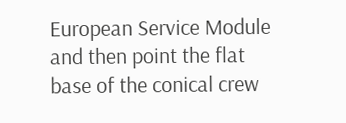European Service Module and then point the flat base of the conical crew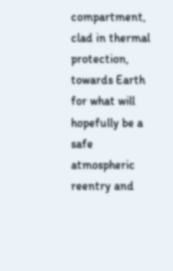compartment, clad in thermal protection, towards Earth for what will hopefully be a safe atmospheric reentry and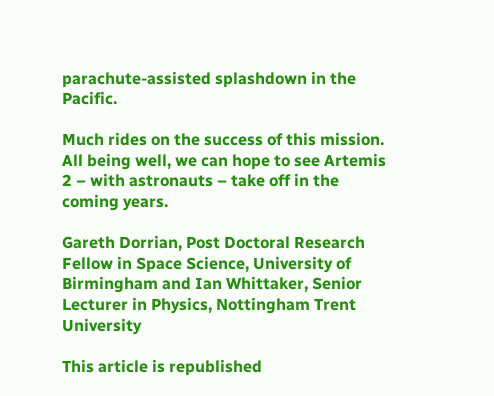parachute-assisted splashdown in the Pacific.

Much rides on the success of this mission. All being well, we can hope to see Artemis 2 – with astronauts – take off in the coming years.

Gareth Dorrian, Post Doctoral Research Fellow in Space Science, University of Birmingham and Ian Whittaker, Senior Lecturer in Physics, Nottingham Trent University

This article is republished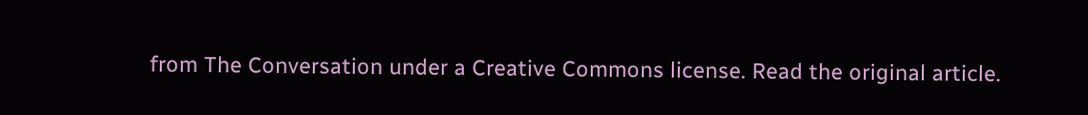from The Conversation under a Creative Commons license. Read the original article.